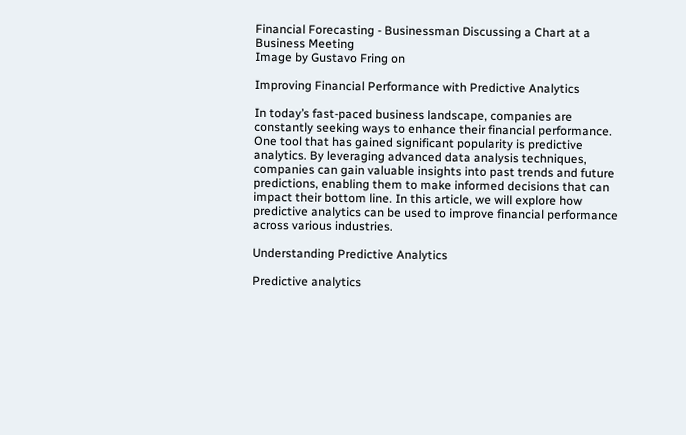Financial Forecasting - Businessman Discussing a Chart at a Business Meeting
Image by Gustavo Fring on

Improving Financial Performance with Predictive Analytics

In today’s fast-paced business landscape, companies are constantly seeking ways to enhance their financial performance. One tool that has gained significant popularity is predictive analytics. By leveraging advanced data analysis techniques, companies can gain valuable insights into past trends and future predictions, enabling them to make informed decisions that can impact their bottom line. In this article, we will explore how predictive analytics can be used to improve financial performance across various industries.

Understanding Predictive Analytics

Predictive analytics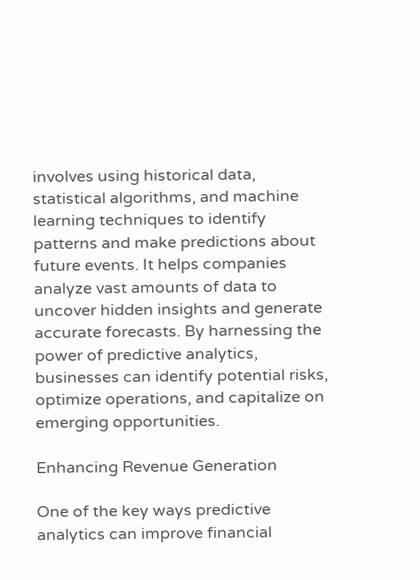involves using historical data, statistical algorithms, and machine learning techniques to identify patterns and make predictions about future events. It helps companies analyze vast amounts of data to uncover hidden insights and generate accurate forecasts. By harnessing the power of predictive analytics, businesses can identify potential risks, optimize operations, and capitalize on emerging opportunities.

Enhancing Revenue Generation

One of the key ways predictive analytics can improve financial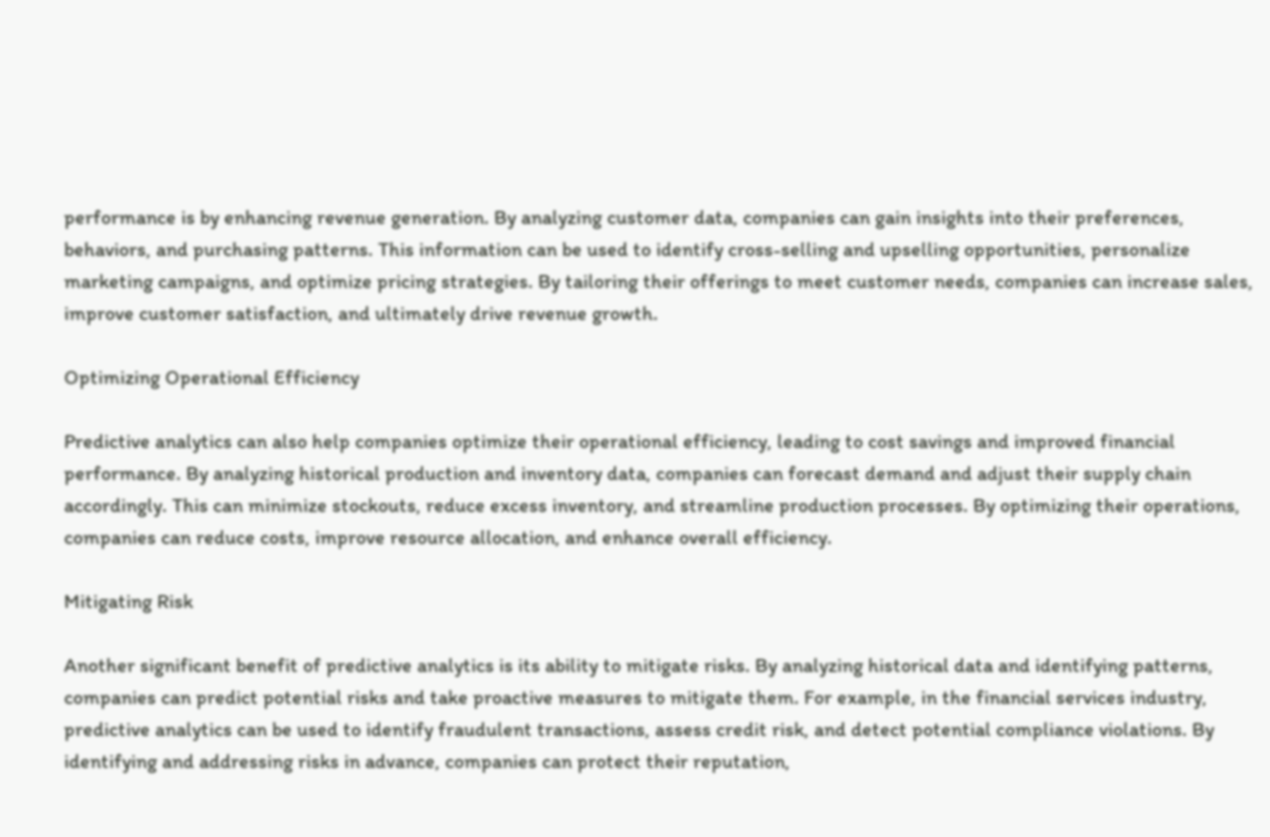performance is by enhancing revenue generation. By analyzing customer data, companies can gain insights into their preferences, behaviors, and purchasing patterns. This information can be used to identify cross-selling and upselling opportunities, personalize marketing campaigns, and optimize pricing strategies. By tailoring their offerings to meet customer needs, companies can increase sales, improve customer satisfaction, and ultimately drive revenue growth.

Optimizing Operational Efficiency

Predictive analytics can also help companies optimize their operational efficiency, leading to cost savings and improved financial performance. By analyzing historical production and inventory data, companies can forecast demand and adjust their supply chain accordingly. This can minimize stockouts, reduce excess inventory, and streamline production processes. By optimizing their operations, companies can reduce costs, improve resource allocation, and enhance overall efficiency.

Mitigating Risk

Another significant benefit of predictive analytics is its ability to mitigate risks. By analyzing historical data and identifying patterns, companies can predict potential risks and take proactive measures to mitigate them. For example, in the financial services industry, predictive analytics can be used to identify fraudulent transactions, assess credit risk, and detect potential compliance violations. By identifying and addressing risks in advance, companies can protect their reputation,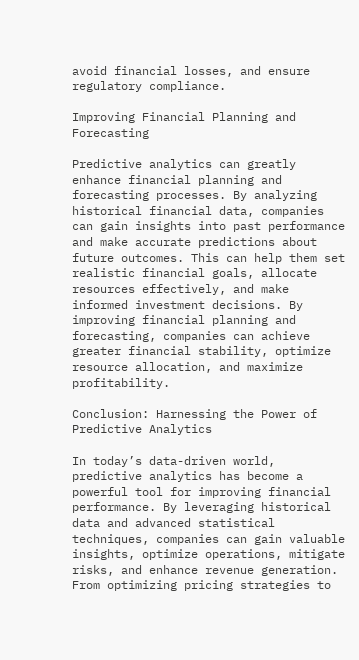avoid financial losses, and ensure regulatory compliance.

Improving Financial Planning and Forecasting

Predictive analytics can greatly enhance financial planning and forecasting processes. By analyzing historical financial data, companies can gain insights into past performance and make accurate predictions about future outcomes. This can help them set realistic financial goals, allocate resources effectively, and make informed investment decisions. By improving financial planning and forecasting, companies can achieve greater financial stability, optimize resource allocation, and maximize profitability.

Conclusion: Harnessing the Power of Predictive Analytics

In today’s data-driven world, predictive analytics has become a powerful tool for improving financial performance. By leveraging historical data and advanced statistical techniques, companies can gain valuable insights, optimize operations, mitigate risks, and enhance revenue generation. From optimizing pricing strategies to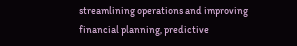streamlining operations and improving financial planning, predictive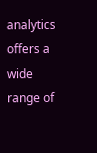analytics offers a wide range of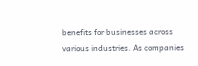benefits for businesses across various industries. As companies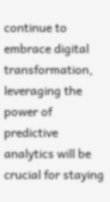continue to embrace digital transformation, leveraging the power of predictive analytics will be crucial for staying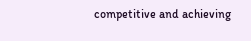competitive and achieving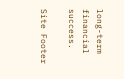long-term financial success.

Site Footer